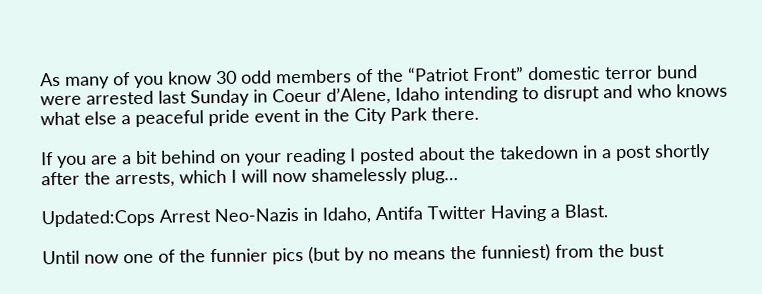As many of you know 30 odd members of the “Patriot Front” domestic terror bund were arrested last Sunday in Coeur d’Alene, Idaho intending to disrupt and who knows what else a peaceful pride event in the City Park there.

If you are a bit behind on your reading I posted about the takedown in a post shortly after the arrests, which I will now shamelessly plug…

Updated:Cops Arrest Neo-Nazis in Idaho, Antifa Twitter Having a Blast.

Until now one of the funnier pics (but by no means the funniest) from the bust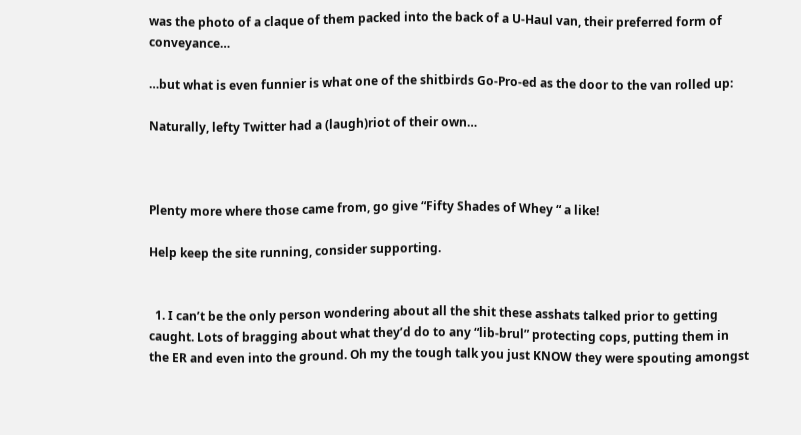was the photo of a claque of them packed into the back of a U-Haul van, their preferred form of conveyance…

…but what is even funnier is what one of the shitbirds Go-Pro-ed as the door to the van rolled up:

Naturally, lefty Twitter had a (laugh)riot of their own…



Plenty more where those came from, go give “Fifty Shades of Whey “ a like!

Help keep the site running, consider supporting.


  1. I can’t be the only person wondering about all the shit these asshats talked prior to getting caught. Lots of bragging about what they’d do to any “lib-brul” protecting cops, putting them in the ER and even into the ground. Oh my the tough talk you just KNOW they were spouting amongst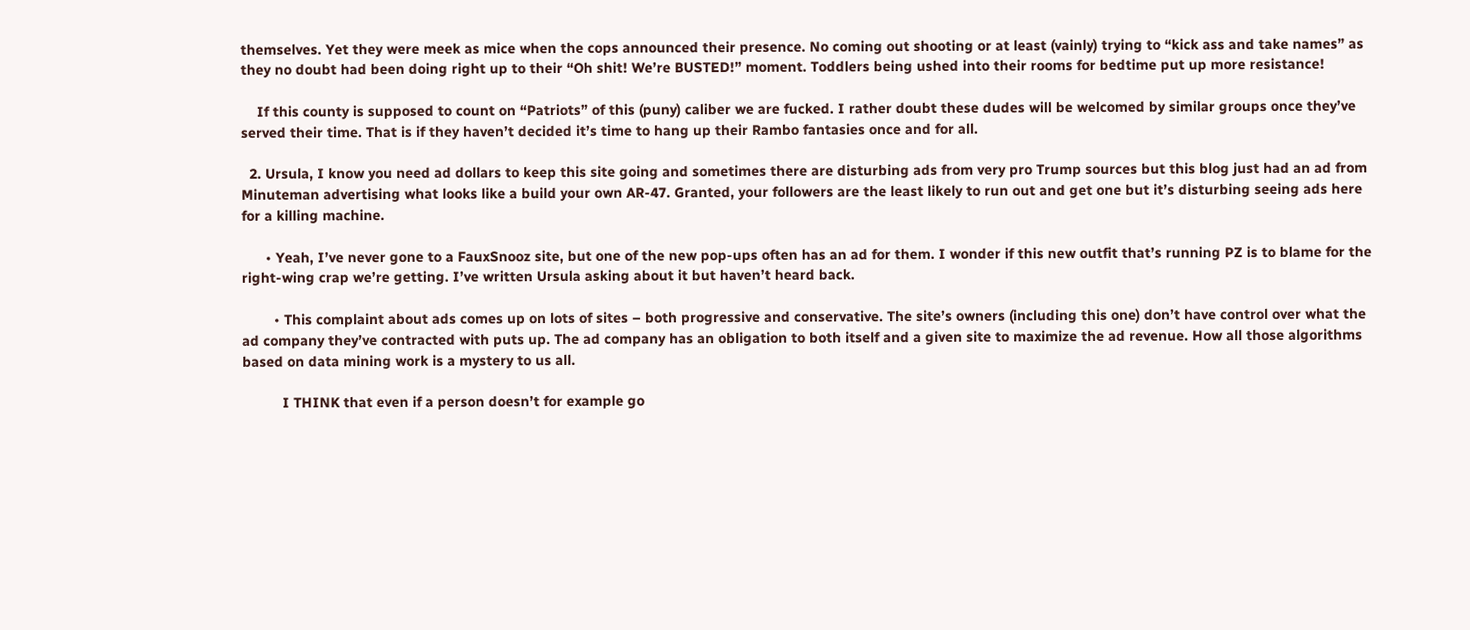themselves. Yet they were meek as mice when the cops announced their presence. No coming out shooting or at least (vainly) trying to “kick ass and take names” as they no doubt had been doing right up to their “Oh shit! We’re BUSTED!” moment. Toddlers being ushed into their rooms for bedtime put up more resistance!

    If this county is supposed to count on “Patriots” of this (puny) caliber we are fucked. I rather doubt these dudes will be welcomed by similar groups once they’ve served their time. That is if they haven’t decided it’s time to hang up their Rambo fantasies once and for all.

  2. Ursula, I know you need ad dollars to keep this site going and sometimes there are disturbing ads from very pro Trump sources but this blog just had an ad from Minuteman advertising what looks like a build your own AR-47. Granted, your followers are the least likely to run out and get one but it’s disturbing seeing ads here for a killing machine.

      • Yeah, I’ve never gone to a FauxSnooz site, but one of the new pop-ups often has an ad for them. I wonder if this new outfit that’s running PZ is to blame for the right-wing crap we’re getting. I’ve written Ursula asking about it but haven’t heard back.

        • This complaint about ads comes up on lots of sites – both progressive and conservative. The site’s owners (including this one) don’t have control over what the ad company they’ve contracted with puts up. The ad company has an obligation to both itself and a given site to maximize the ad revenue. How all those algorithms based on data mining work is a mystery to us all.

          I THINK that even if a person doesn’t for example go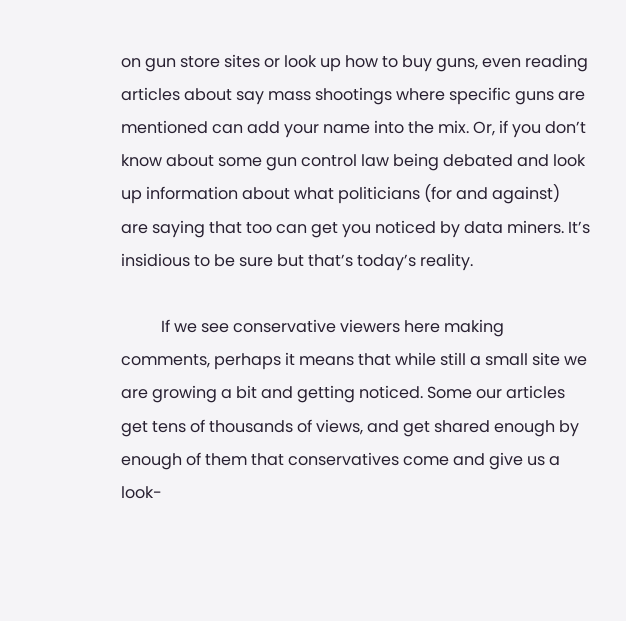on gun store sites or look up how to buy guns, even reading articles about say mass shootings where specific guns are mentioned can add your name into the mix. Or, if you don’t know about some gun control law being debated and look up information about what politicians (for and against) are saying that too can get you noticed by data miners. It’s insidious to be sure but that’s today’s reality.

          If we see conservative viewers here making comments, perhaps it means that while still a small site we are growing a bit and getting noticed. Some our articles get tens of thousands of views, and get shared enough by enough of them that conservatives come and give us a look-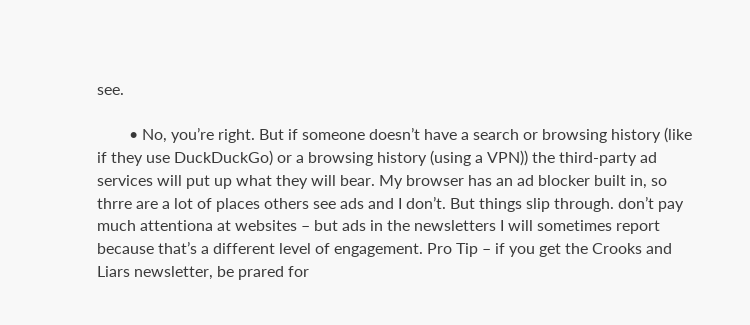see.

        • No, you’re right. But if someone doesn’t have a search or browsing history (like if they use DuckDuckGo) or a browsing history (using a VPN)) the third-party ad services will put up what they will bear. My browser has an ad blocker built in, so thrre are a lot of places others see ads and I don’t. But things slip through. don’t pay much attentiona at websites – but ads in the newsletters I will sometimes report because that’s a different level of engagement. Pro Tip – if you get the Crooks and Liars newsletter, be prared for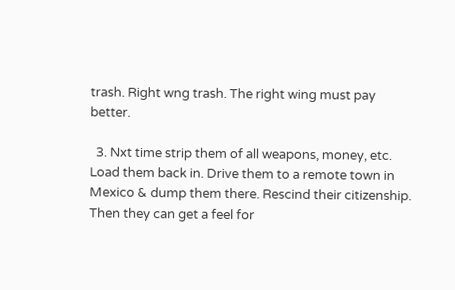trash. Right wng trash. The right wing must pay better.

  3. Nxt time strip them of all weapons, money, etc. Load them back in. Drive them to a remote town in Mexico & dump them there. Rescind their citizenship. Then they can get a feel for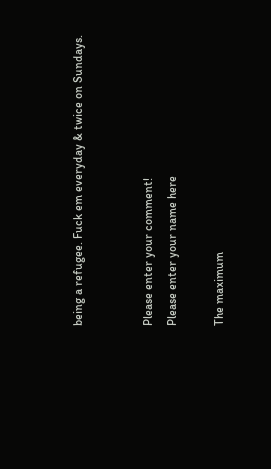being a refugee. Fuck em everyday & twice on Sundays.


Please enter your comment!
Please enter your name here

The maximum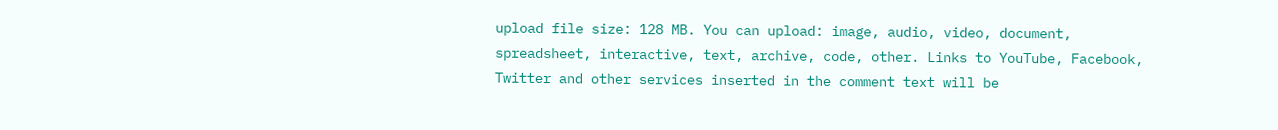upload file size: 128 MB. You can upload: image, audio, video, document, spreadsheet, interactive, text, archive, code, other. Links to YouTube, Facebook, Twitter and other services inserted in the comment text will be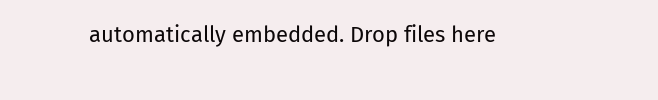automatically embedded. Drop files here